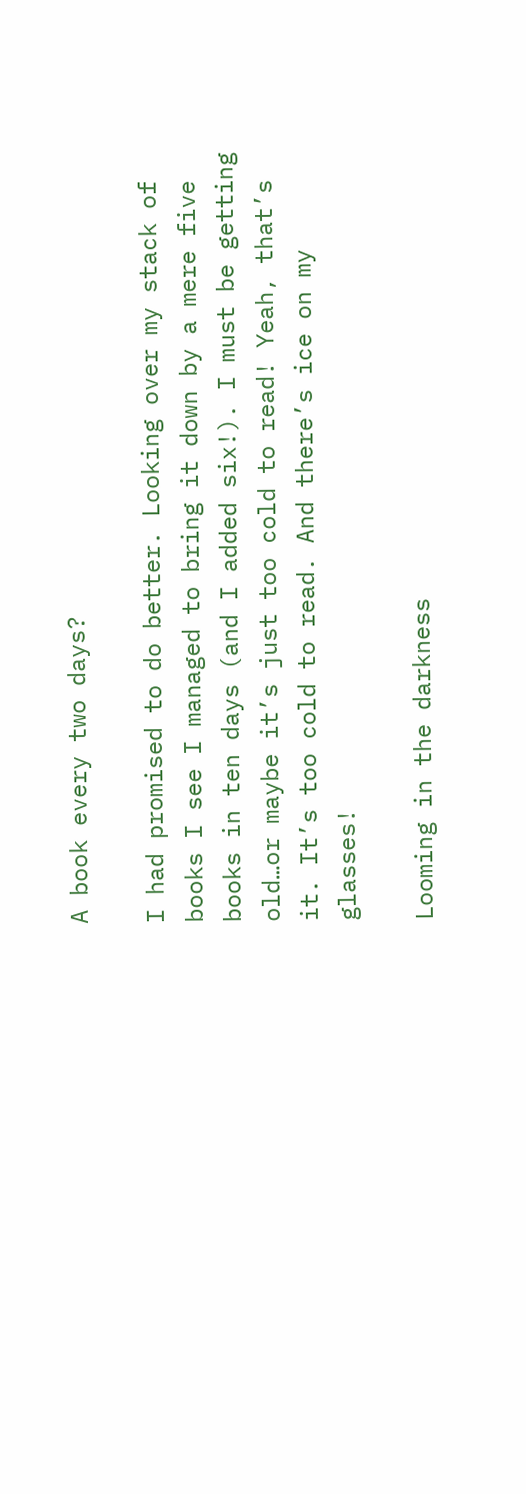A book every two days?

I had promised to do better. Looking over my stack of books I see I managed to bring it down by a mere five books in ten days (and I added six!). I must be getting old…or maybe it’s just too cold to read! Yeah, that’s it. It’s too cold to read. And there’s ice on my glasses!

Looming in the darkness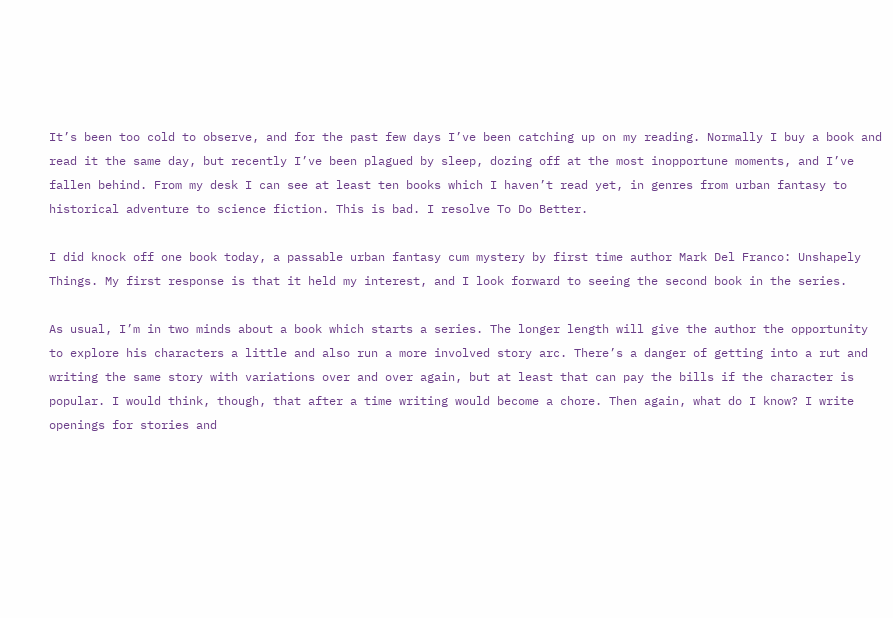It’s been too cold to observe, and for the past few days I’ve been catching up on my reading. Normally I buy a book and read it the same day, but recently I’ve been plagued by sleep, dozing off at the most inopportune moments, and I’ve fallen behind. From my desk I can see at least ten books which I haven’t read yet, in genres from urban fantasy to historical adventure to science fiction. This is bad. I resolve To Do Better.

I did knock off one book today, a passable urban fantasy cum mystery by first time author Mark Del Franco: Unshapely Things. My first response is that it held my interest, and I look forward to seeing the second book in the series.

As usual, I’m in two minds about a book which starts a series. The longer length will give the author the opportunity to explore his characters a little and also run a more involved story arc. There’s a danger of getting into a rut and writing the same story with variations over and over again, but at least that can pay the bills if the character is popular. I would think, though, that after a time writing would become a chore. Then again, what do I know? I write openings for stories and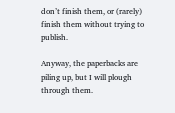don’t finish them, or (rarely) finish them without trying to publish.

Anyway, the paperbacks are piling up, but I will plough through them.